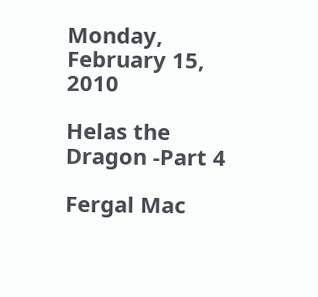Monday, February 15, 2010

Helas the Dragon -Part 4

Fergal Mac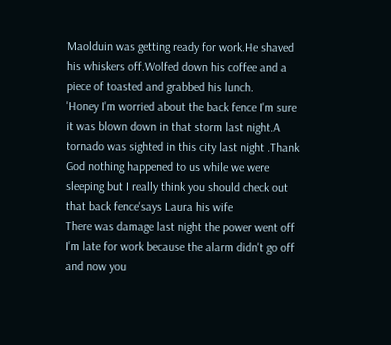Maolduin was getting ready for work.He shaved his whiskers off.Wolfed down his coffee and a piece of toasted and grabbed his lunch.
'Honey I'm worried about the back fence I'm sure it was blown down in that storm last night.A tornado was sighted in this city last night .Thank God nothing happened to us while we were sleeping but I really think you should check out that back fence'says Laura his wife
There was damage last night the power went off I'm late for work because the alarm didn't go off and now you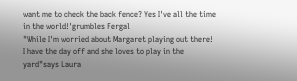want me to check the back fence? Yes I've all the time in the world!'grumbles Fergal
"While I'm worried about Margaret playing out there! I have the day off and she loves to play in the yard"says Laura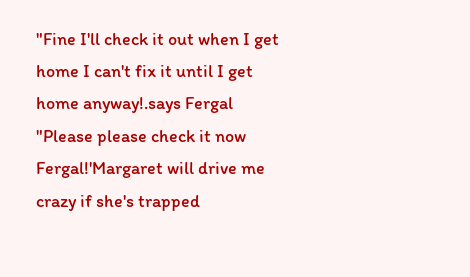"Fine I'll check it out when I get home I can't fix it until I get home anyway!.says Fergal
"Please please check it now Fergal!'Margaret will drive me crazy if she's trapped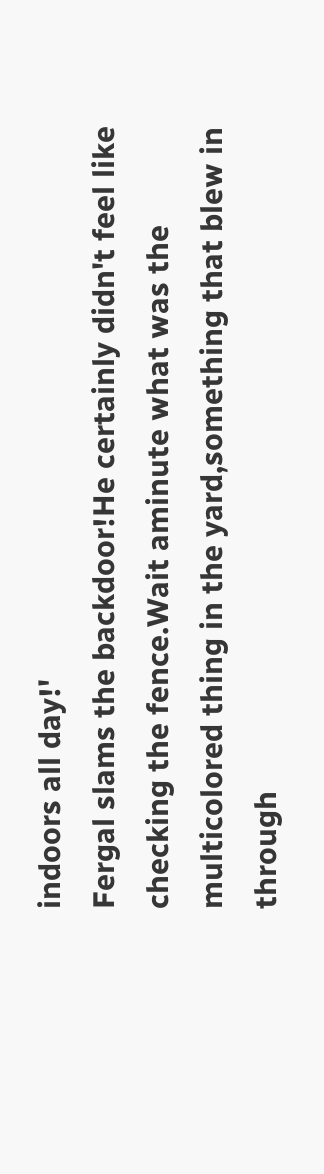indoors all day!'
Fergal slams the backdoor!He certainly didn't feel like checking the fence.Wait aminute what was the multicolored thing in the yard,something that blew in through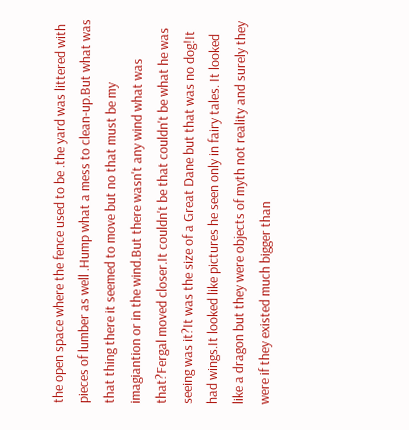the open space where the fence used to be .the yard was littered with pieces of lumber as well .Hump what a mess to clean-up.But what was that thing there it seemed to move but no that must be my imagiantion or in the wind.But there wasn't any wind what was that?Fergal moved closer.It couldn't be that couldn't be what he was seeing was it?It was the size of a Great Dane but that was no dog!It had wings.It looked like pictures he seen only in fairy tales. It looked like a dragon but they were objects of myth not reality and surely they were if they existed much bigger than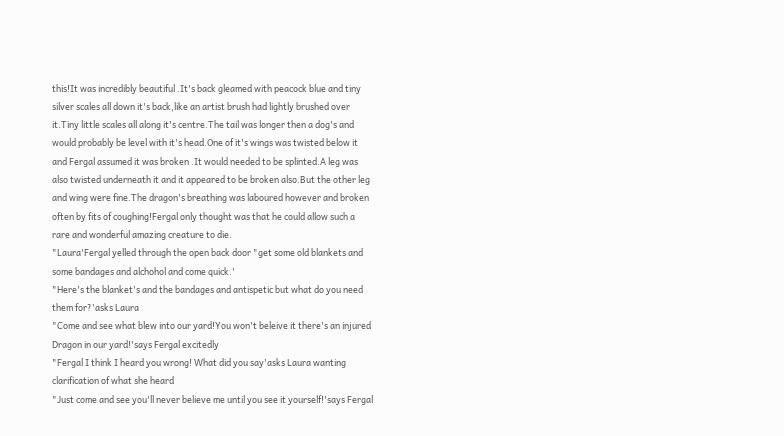this!It was incredibly beautiful .It's back gleamed with peacock blue and tiny silver scales all down it's back,like an artist brush had lightly brushed over it.Tiny little scales all along it's centre.The tail was longer then a dog's and would probably be level with it's head.One of it's wings was twisted below it and Fergal assumed it was broken .It would needed to be splinted.A leg was also twisted underneath it and it appeared to be broken also.But the other leg and wing were fine.The dragon's breathing was laboured however and broken often by fits of coughing!Fergal only thought was that he could allow such a rare and wonderful amazing creature to die.
"Laura'Fergal yelled through the open back door "get some old blankets and some bandages and alchohol and come quick.'
"Here's the blanket's and the bandages and antispetic but what do you need them for?'asks Laura
"Come and see what blew into our yard!You won't beleive it there's an injured Dragon in our yard!'says Fergal excitedly
"Fergal I think I heard you wrong! What did you say'asks Laura wanting clarification of what she heard
"Just come and see you'll never believe me until you see it yourself!'says Fergal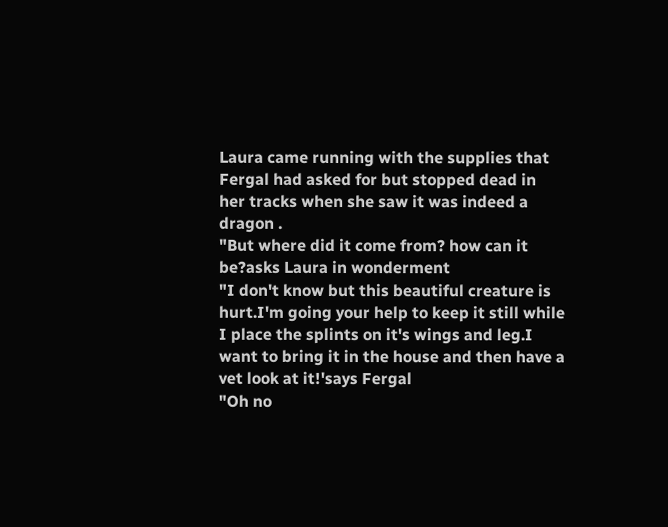Laura came running with the supplies that Fergal had asked for but stopped dead in her tracks when she saw it was indeed a dragon .
"But where did it come from? how can it be?asks Laura in wonderment
"I don't know but this beautiful creature is hurt.I'm going your help to keep it still while I place the splints on it's wings and leg.I want to bring it in the house and then have a vet look at it!'says Fergal
"Oh no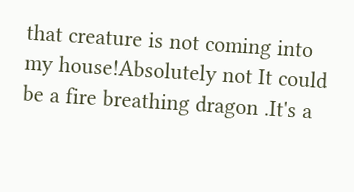that creature is not coming into my house!Absolutely not It could be a fire breathing dragon .It's a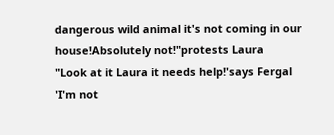dangerous wild animal it's not coming in our house!Absolutely not!"protests Laura
"Look at it Laura it needs help!'says Fergal
'I'm not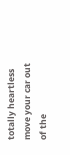totally heartless move your car out of the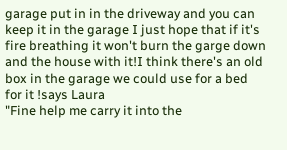garage put in in the driveway and you can keep it in the garage I just hope that if it's fire breathing it won't burn the garge down and the house with it!I think there's an old box in the garage we could use for a bed for it !says Laura
"Fine help me carry it into the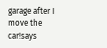garage after I move the car!says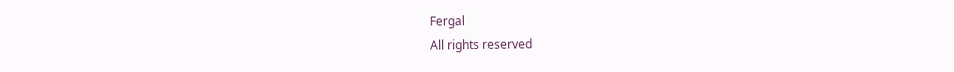Fergal
All rights reserved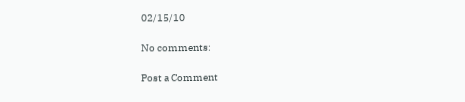02/15/10

No comments:

Post a Comment